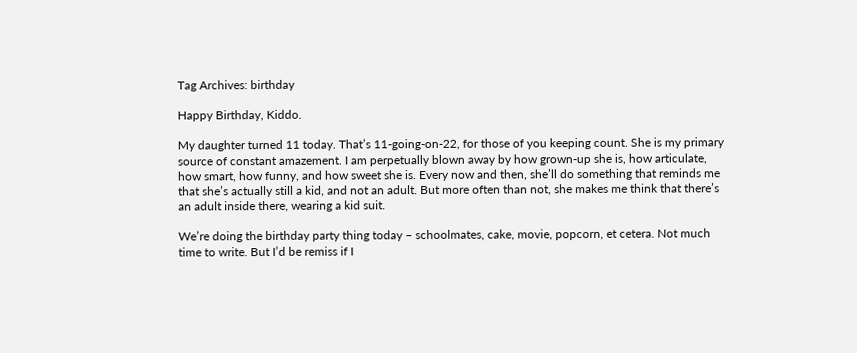Tag Archives: birthday

Happy Birthday, Kiddo.

My daughter turned 11 today. That’s 11-going-on-22, for those of you keeping count. She is my primary source of constant amazement. I am perpetually blown away by how grown-up she is, how articulate, how smart, how funny, and how sweet she is. Every now and then, she’ll do something that reminds me that she’s actually still a kid, and not an adult. But more often than not, she makes me think that there’s an adult inside there, wearing a kid suit.

We’re doing the birthday party thing today – schoolmates, cake, movie, popcorn, et cetera. Not much time to write. But I’d be remiss if I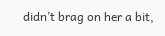didn’t brag on her a bit,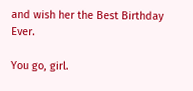and wish her the Best Birthday Ever.

You go, girl.